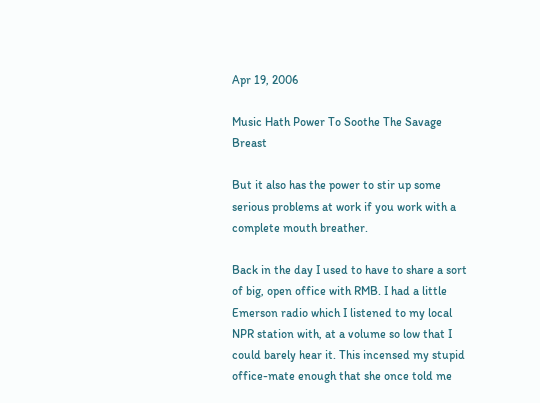Apr 19, 2006

Music Hath Power To Soothe The Savage Breast

But it also has the power to stir up some serious problems at work if you work with a complete mouth breather.

Back in the day I used to have to share a sort of big, open office with RMB. I had a little Emerson radio which I listened to my local NPR station with, at a volume so low that I could barely hear it. This incensed my stupid office-mate enough that she once told me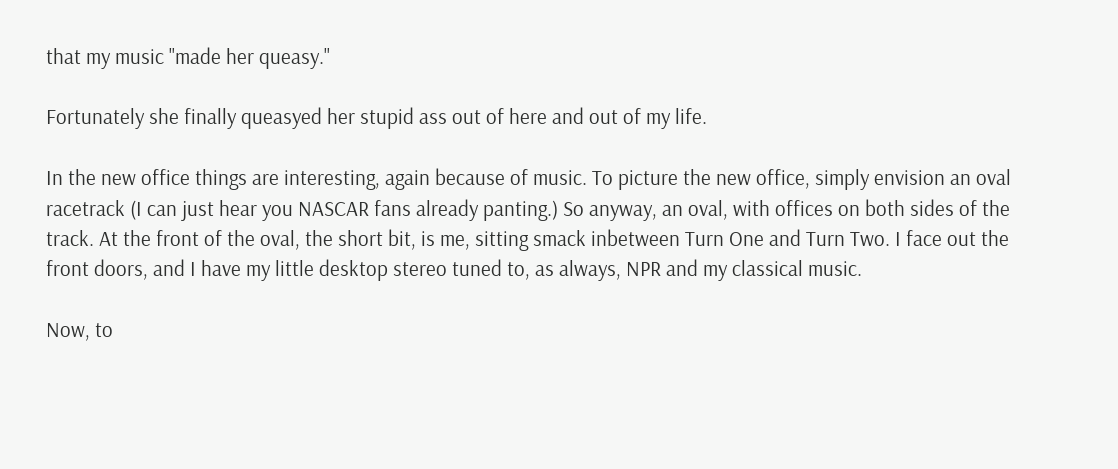that my music "made her queasy."

Fortunately she finally queasyed her stupid ass out of here and out of my life.

In the new office things are interesting, again because of music. To picture the new office, simply envision an oval racetrack (I can just hear you NASCAR fans already panting.) So anyway, an oval, with offices on both sides of the track. At the front of the oval, the short bit, is me, sitting smack inbetween Turn One and Turn Two. I face out the front doors, and I have my little desktop stereo tuned to, as always, NPR and my classical music.

Now, to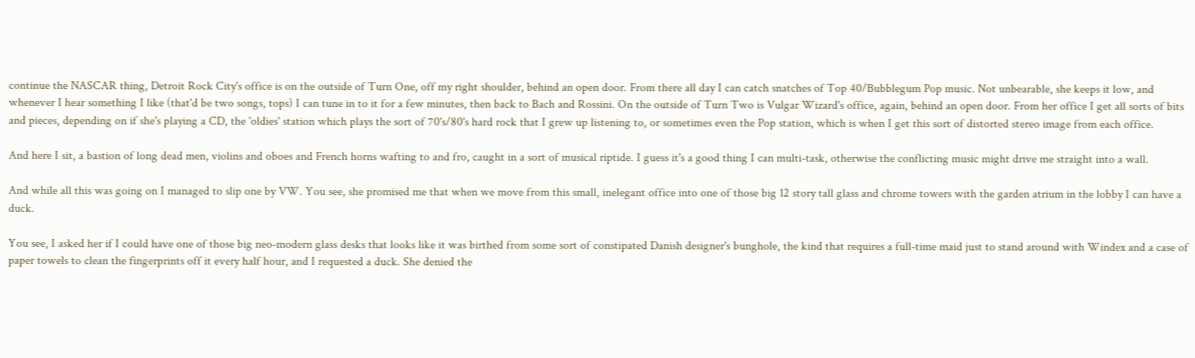continue the NASCAR thing, Detroit Rock City's office is on the outside of Turn One, off my right shoulder, behind an open door. From there all day I can catch snatches of Top 40/Bubblegum Pop music. Not unbearable, she keeps it low, and whenever I hear something I like (that'd be two songs, tops) I can tune in to it for a few minutes, then back to Bach and Rossini. On the outside of Turn Two is Vulgar Wizard's office, again, behind an open door. From her office I get all sorts of bits and pieces, depending on if she's playing a CD, the 'oldies' station which plays the sort of 70's/80's hard rock that I grew up listening to, or sometimes even the Pop station, which is when I get this sort of distorted stereo image from each office.

And here I sit, a bastion of long dead men, violins and oboes and French horns wafting to and fro, caught in a sort of musical riptide. I guess it's a good thing I can multi-task, otherwise the conflicting music might drive me straight into a wall.

And while all this was going on I managed to slip one by VW. You see, she promised me that when we move from this small, inelegant office into one of those big 12 story tall glass and chrome towers with the garden atrium in the lobby I can have a duck.

You see, I asked her if I could have one of those big neo-modern glass desks that looks like it was birthed from some sort of constipated Danish designer's bunghole, the kind that requires a full-time maid just to stand around with Windex and a case of paper towels to clean the fingerprints off it every half hour, and I requested a duck. She denied the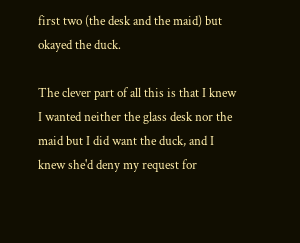first two (the desk and the maid) but okayed the duck.

The clever part of all this is that I knew I wanted neither the glass desk nor the maid but I did want the duck, and I knew she'd deny my request for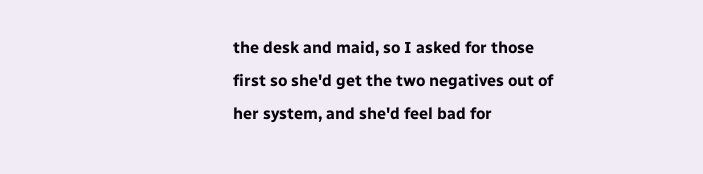the desk and maid, so I asked for those first so she'd get the two negatives out of her system, and she'd feel bad for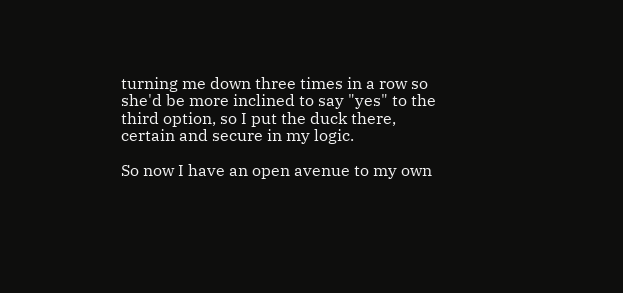turning me down three times in a row so she'd be more inclined to say "yes" to the third option, so I put the duck there, certain and secure in my logic.

So now I have an open avenue to my own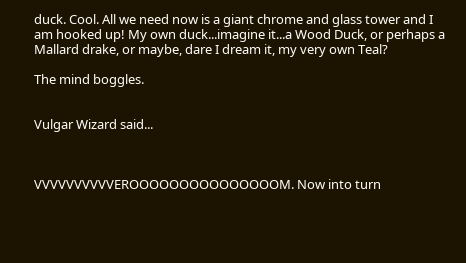duck. Cool. All we need now is a giant chrome and glass tower and I am hooked up! My own duck...imagine it...a Wood Duck, or perhaps a Mallard drake, or maybe, dare I dream it, my very own Teal?

The mind boggles.


Vulgar Wizard said...



VVVVVVVVVVEROOOOOOOOOOOOOOOM. Now into turn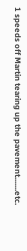1 speeds off Martin tearing up the pavement.......etc.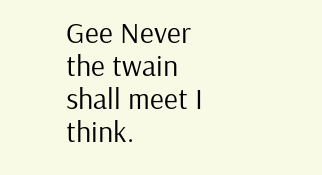Gee Never the twain shall meet I think.